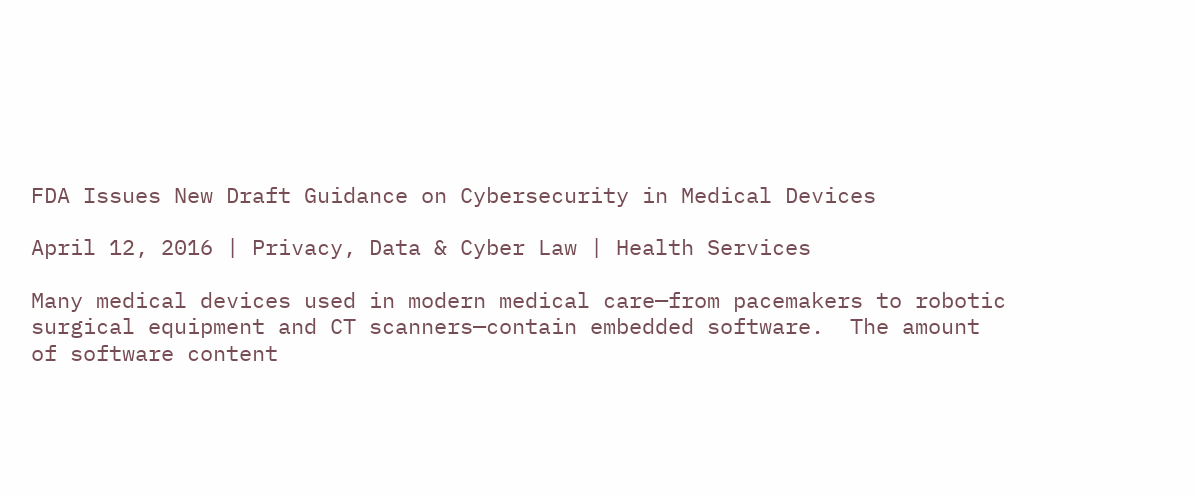FDA Issues New Draft Guidance on Cybersecurity in Medical Devices

April 12, 2016 | Privacy, Data & Cyber Law | Health Services

Many medical devices used in modern medical care—from pacemakers to robotic surgical equipment and CT scanners—contain embedded software.  The amount of software content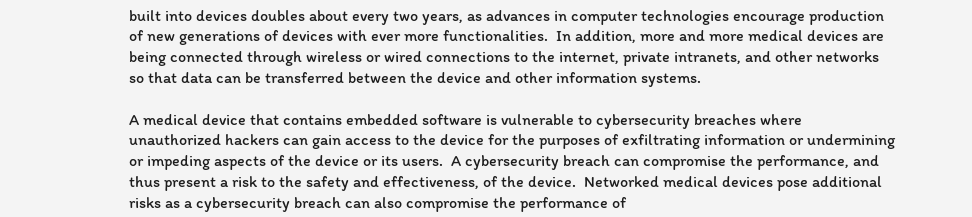built into devices doubles about every two years, as advances in computer technologies encourage production of new generations of devices with ever more functionalities.  In addition, more and more medical devices are being connected through wireless or wired connections to the internet, private intranets, and other networks so that data can be transferred between the device and other information systems.

A medical device that contains embedded software is vulnerable to cybersecurity breaches where unauthorized hackers can gain access to the device for the purposes of exfiltrating information or undermining or impeding aspects of the device or its users.  A cybersecurity breach can compromise the performance, and thus present a risk to the safety and effectiveness, of the device.  Networked medical devices pose additional risks as a cybersecurity breach can also compromise the performance of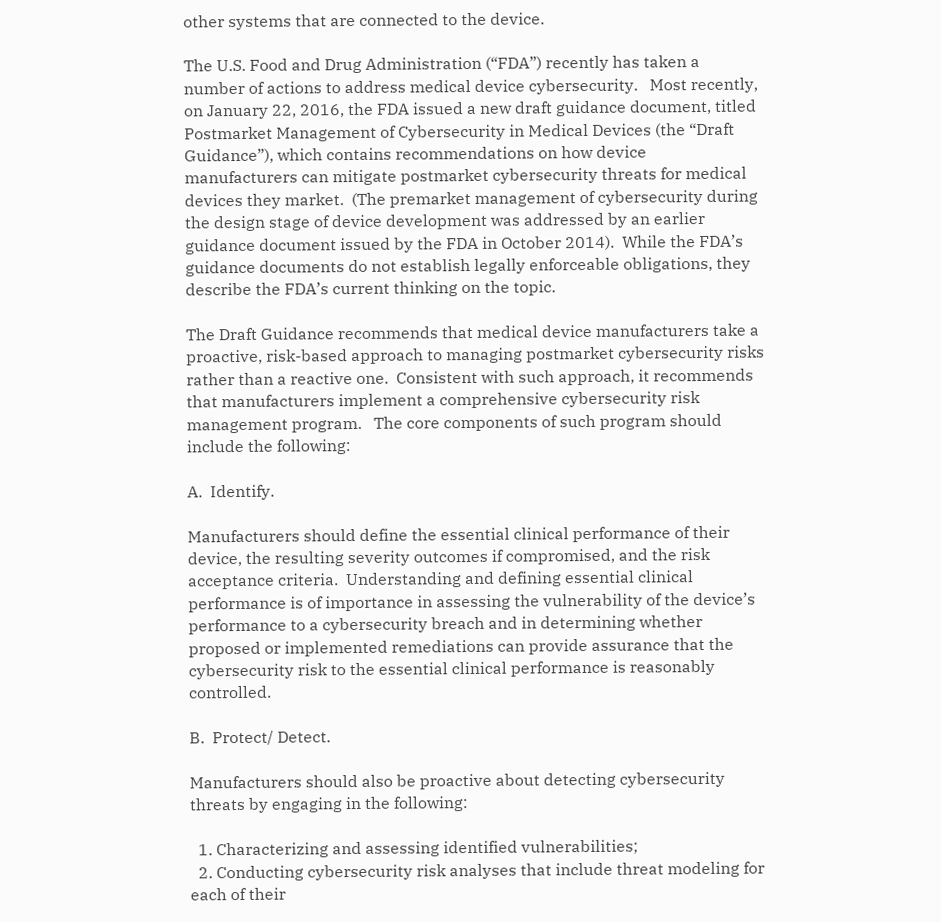other systems that are connected to the device.

The U.S. Food and Drug Administration (“FDA”) recently has taken a number of actions to address medical device cybersecurity.   Most recently, on January 22, 2016, the FDA issued a new draft guidance document, titled Postmarket Management of Cybersecurity in Medical Devices (the “Draft Guidance”), which contains recommendations on how device manufacturers can mitigate postmarket cybersecurity threats for medical devices they market.  (The premarket management of cybersecurity during the design stage of device development was addressed by an earlier guidance document issued by the FDA in October 2014).  While the FDA’s guidance documents do not establish legally enforceable obligations, they describe the FDA’s current thinking on the topic.

The Draft Guidance recommends that medical device manufacturers take a proactive, risk-based approach to managing postmarket cybersecurity risks rather than a reactive one.  Consistent with such approach, it recommends that manufacturers implement a comprehensive cybersecurity risk management program.   The core components of such program should include the following:

A.  Identify.

Manufacturers should define the essential clinical performance of their device, the resulting severity outcomes if compromised, and the risk acceptance criteria.  Understanding and defining essential clinical performance is of importance in assessing the vulnerability of the device’s performance to a cybersecurity breach and in determining whether proposed or implemented remediations can provide assurance that the cybersecurity risk to the essential clinical performance is reasonably controlled.

B.  Protect/ Detect.

Manufacturers should also be proactive about detecting cybersecurity threats by engaging in the following:

  1. Characterizing and assessing identified vulnerabilities;
  2. Conducting cybersecurity risk analyses that include threat modeling for each of their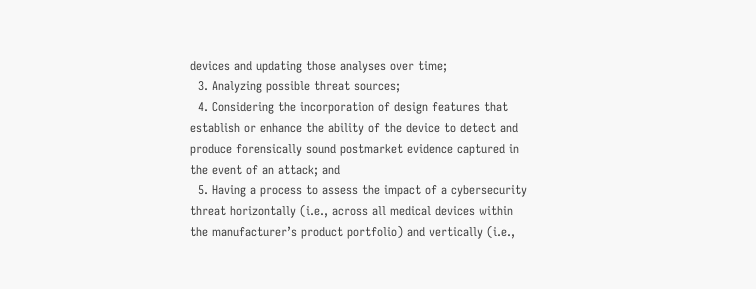devices and updating those analyses over time;
  3. Analyzing possible threat sources;
  4. Considering the incorporation of design features that establish or enhance the ability of the device to detect and produce forensically sound postmarket evidence captured in the event of an attack; and
  5. Having a process to assess the impact of a cybersecurity threat horizontally (i.e., across all medical devices within the manufacturer’s product portfolio) and vertically (i.e.,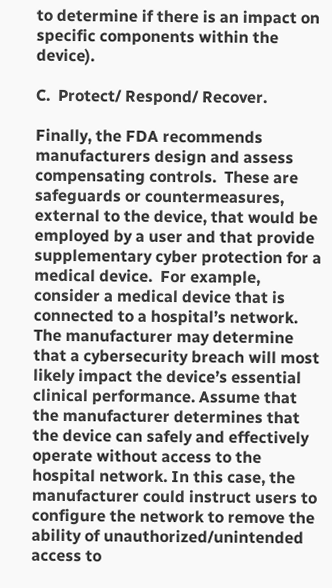to determine if there is an impact on specific components within the device).

C.  Protect/ Respond/ Recover.

Finally, the FDA recommends manufacturers design and assess compensating controls.  These are safeguards or countermeasures, external to the device, that would be employed by a user and that provide supplementary cyber protection for a medical device.  For example, consider a medical device that is connected to a hospital’s network.  The manufacturer may determine that a cybersecurity breach will most likely impact the device’s essential clinical performance. Assume that the manufacturer determines that the device can safely and effectively operate without access to the hospital network. In this case, the manufacturer could instruct users to configure the network to remove the ability of unauthorized/unintended access to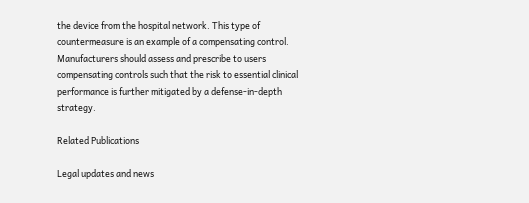the device from the hospital network. This type of countermeasure is an example of a compensating control.  Manufacturers should assess and prescribe to users compensating controls such that the risk to essential clinical performance is further mitigated by a defense-in-depth strategy.

Related Publications

Legal updates and news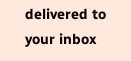delivered to your inbox